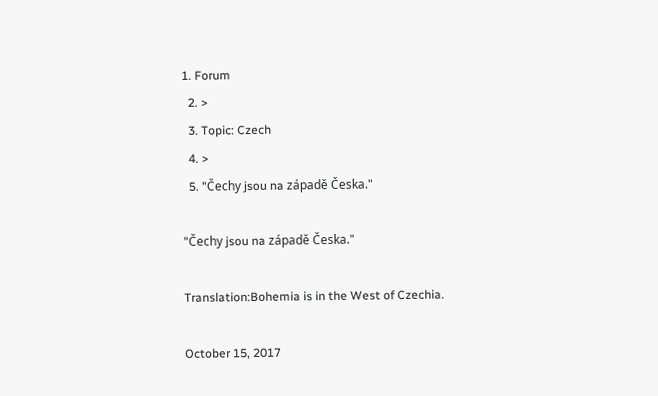1. Forum
  2. >
  3. Topic: Czech
  4. >
  5. "Čechy jsou na západě Česka."

"Čechy jsou na západě Česka."

Translation:Bohemia is in the West of Czechia.

October 15, 2017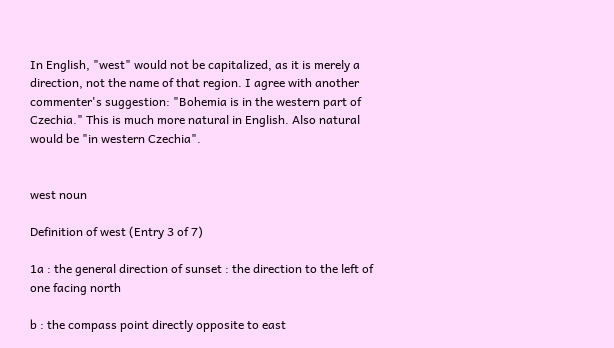In English, "west" would not be capitalized, as it is merely a direction, not the name of that region. I agree with another commenter's suggestion: "Bohemia is in the western part of Czechia." This is much more natural in English. Also natural would be "in western Czechia".


west noun

Definition of west (Entry 3 of 7)

1a : the general direction of sunset : the direction to the left of one facing north

b : the compass point directly opposite to east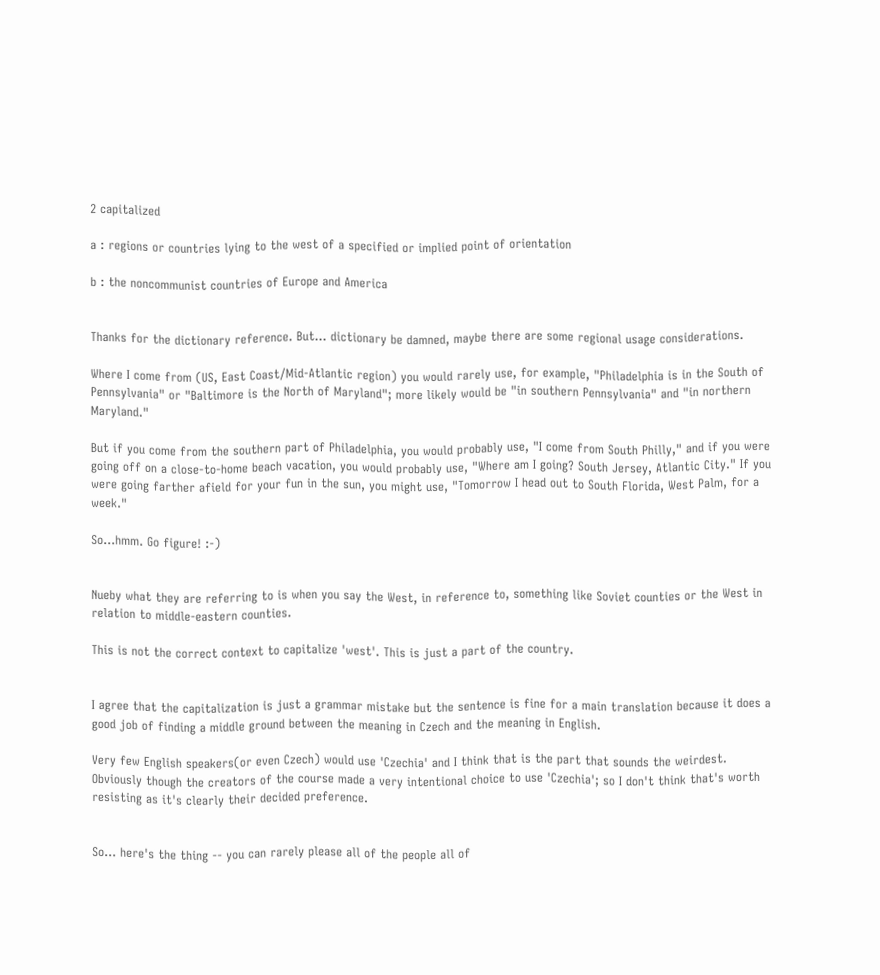2 capitalized

a : regions or countries lying to the west of a specified or implied point of orientation

b : the noncommunist countries of Europe and America


Thanks for the dictionary reference. But... dictionary be damned, maybe there are some regional usage considerations.

Where I come from (US, East Coast/Mid-Atlantic region) you would rarely use, for example, "Philadelphia is in the South of Pennsylvania" or "Baltimore is the North of Maryland"; more likely would be "in southern Pennsylvania" and "in northern Maryland."

But if you come from the southern part of Philadelphia, you would probably use, "I come from South Philly," and if you were going off on a close-to-home beach vacation, you would probably use, "Where am I going? South Jersey, Atlantic City." If you were going farther afield for your fun in the sun, you might use, "Tomorrow I head out to South Florida, West Palm, for a week."

So...hmm. Go figure! :-)


Nueby what they are referring to is when you say the West, in reference to, something like Soviet counties or the West in relation to middle-eastern counties.

This is not the correct context to capitalize 'west'. This is just a part of the country.


I agree that the capitalization is just a grammar mistake but the sentence is fine for a main translation because it does a good job of finding a middle ground between the meaning in Czech and the meaning in English.

Very few English speakers(or even Czech) would use 'Czechia' and I think that is the part that sounds the weirdest. Obviously though the creators of the course made a very intentional choice to use 'Czechia'; so I don't think that's worth resisting as it's clearly their decided preference.


So... here's the thing -- you can rarely please all of the people all of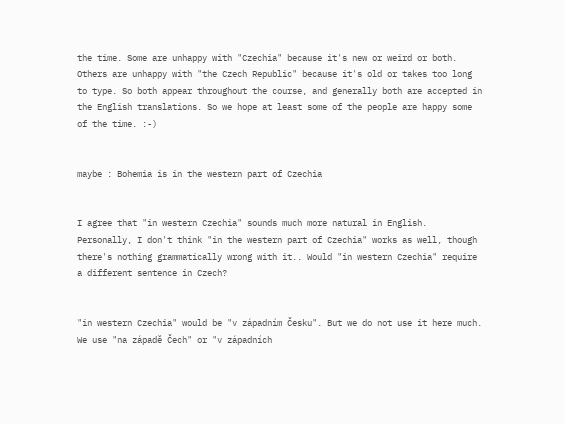the time. Some are unhappy with "Czechia" because it's new or weird or both. Others are unhappy with "the Czech Republic" because it's old or takes too long to type. So both appear throughout the course, and generally both are accepted in the English translations. So we hope at least some of the people are happy some of the time. :-)


maybe : Bohemia is in the western part of Czechia


I agree that "in western Czechia" sounds much more natural in English. Personally, I don't think "in the western part of Czechia" works as well, though there's nothing grammatically wrong with it.. Would "in western Czechia" require a different sentence in Czech?


"in western Czechia" would be "v západním Česku". But we do not use it here much. We use "na západě Čech" or "v západních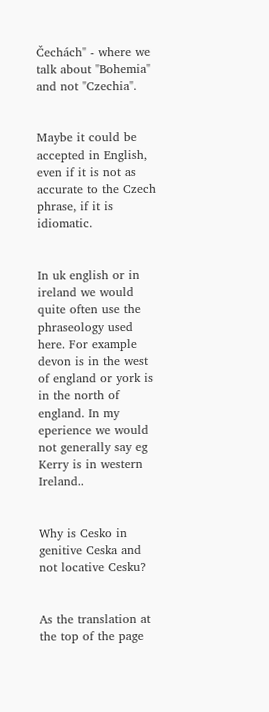Čechách" - where we talk about "Bohemia" and not "Czechia".


Maybe it could be accepted in English, even if it is not as accurate to the Czech phrase, if it is idiomatic.


In uk english or in ireland we would quite often use the phraseology used here. For example devon is in the west of england or york is in the north of england. In my eperience we would not generally say eg Kerry is in western Ireland..


Why is Cesko in genitive Ceska and not locative Cesku?


As the translation at the top of the page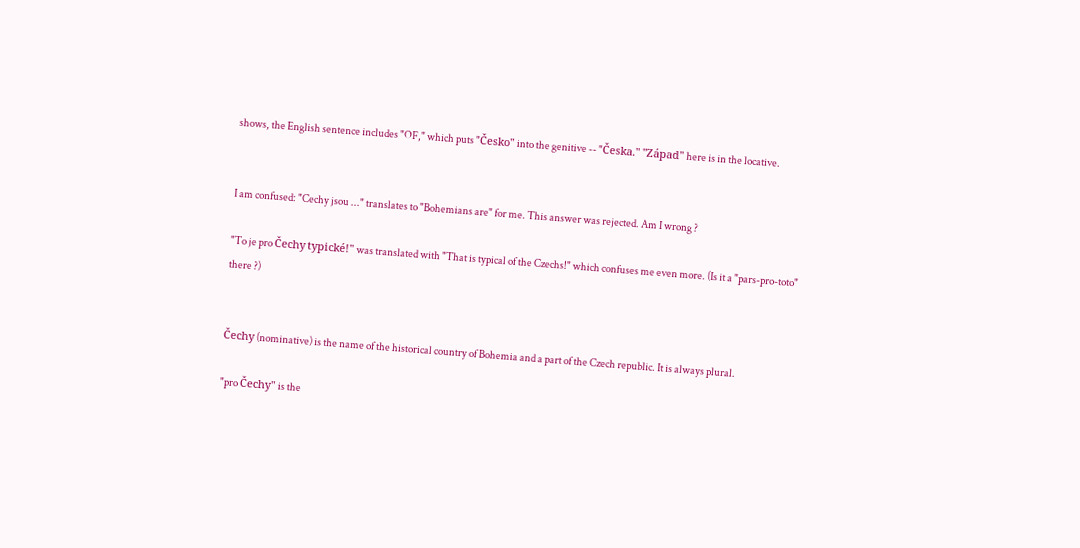shows, the English sentence includes "OF," which puts "Česko" into the genitive -- "Česka." "Západ" here is in the locative.


I am confused: "Cechy jsou ..." translates to "Bohemians are" for me. This answer was rejected. Am I wrong ?

"To je pro Čechy typické!" was translated with "That is typical of the Czechs!" which confuses me even more. (Is it a "pars-pro-toto" there ?)


Čechy (nominative) is the name of the historical country of Bohemia and a part of the Czech republic. It is always plural.

"pro Čechy" is the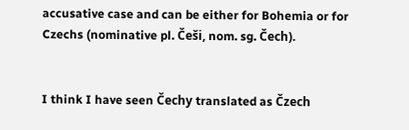accusative case and can be either for Bohemia or for Czechs (nominative pl. Češi, nom. sg. Čech).


I think I have seen Čechy translated as Čzech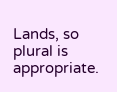Lands, so plural is appropriate.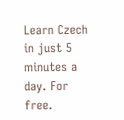Learn Czech in just 5 minutes a day. For free.